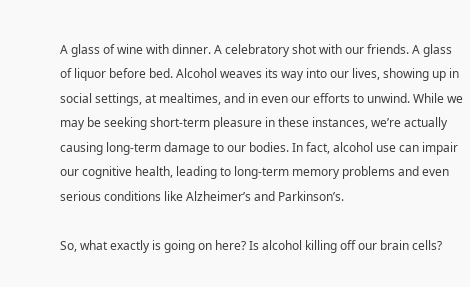A glass of wine with dinner. A celebratory shot with our friends. A glass of liquor before bed. Alcohol weaves its way into our lives, showing up in social settings, at mealtimes, and in even our efforts to unwind. While we may be seeking short-term pleasure in these instances, we’re actually causing long-term damage to our bodies. In fact, alcohol use can impair our cognitive health, leading to long-term memory problems and even serious conditions like Alzheimer’s and Parkinson’s.

So, what exactly is going on here? Is alcohol killing off our brain cells?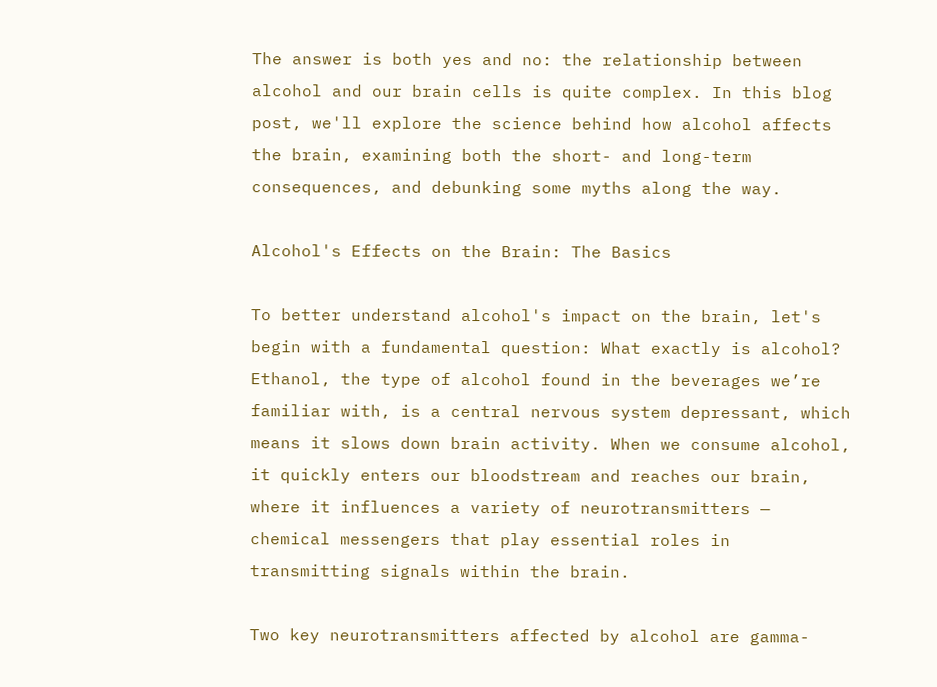The answer is both yes and no: the relationship between alcohol and our brain cells is quite complex. In this blog post, we'll explore the science behind how alcohol affects the brain, examining both the short- and long-term consequences, and debunking some myths along the way.

Alcohol's Effects on the Brain: The Basics

To better understand alcohol's impact on the brain, let's begin with a fundamental question: What exactly is alcohol? Ethanol, the type of alcohol found in the beverages we’re familiar with, is a central nervous system depressant, which means it slows down brain activity. When we consume alcohol, it quickly enters our bloodstream and reaches our brain, where it influences a variety of neurotransmitters — chemical messengers that play essential roles in transmitting signals within the brain.

Two key neurotransmitters affected by alcohol are gamma-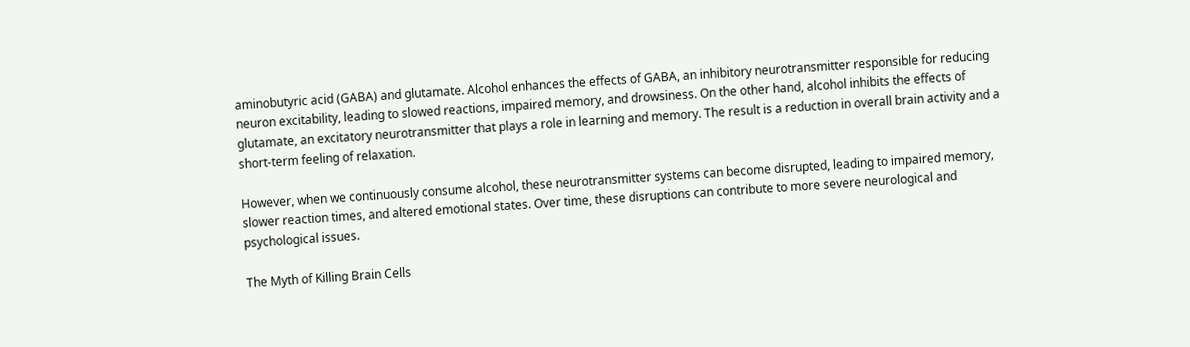aminobutyric acid (GABA) and glutamate. Alcohol enhances the effects of GABA, an inhibitory neurotransmitter responsible for reducing neuron excitability, leading to slowed reactions, impaired memory, and drowsiness. On the other hand, alcohol inhibits the effects of glutamate, an excitatory neurotransmitter that plays a role in learning and memory. The result is a reduction in overall brain activity and a short-term feeling of relaxation.

However, when we continuously consume alcohol, these neurotransmitter systems can become disrupted, leading to impaired memory, slower reaction times, and altered emotional states. Over time, these disruptions can contribute to more severe neurological and psychological issues.

The Myth of Killing Brain Cells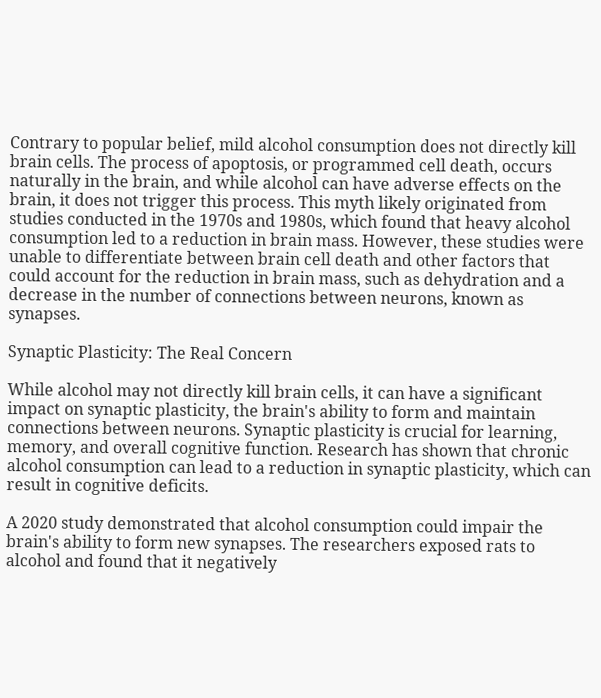Contrary to popular belief, mild alcohol consumption does not directly kill brain cells. The process of apoptosis, or programmed cell death, occurs naturally in the brain, and while alcohol can have adverse effects on the brain, it does not trigger this process. This myth likely originated from studies conducted in the 1970s and 1980s, which found that heavy alcohol consumption led to a reduction in brain mass. However, these studies were unable to differentiate between brain cell death and other factors that could account for the reduction in brain mass, such as dehydration and a decrease in the number of connections between neurons, known as synapses.

Synaptic Plasticity: The Real Concern

While alcohol may not directly kill brain cells, it can have a significant impact on synaptic plasticity, the brain's ability to form and maintain connections between neurons. Synaptic plasticity is crucial for learning, memory, and overall cognitive function. Research has shown that chronic alcohol consumption can lead to a reduction in synaptic plasticity, which can result in cognitive deficits.

A 2020 study demonstrated that alcohol consumption could impair the brain's ability to form new synapses. The researchers exposed rats to alcohol and found that it negatively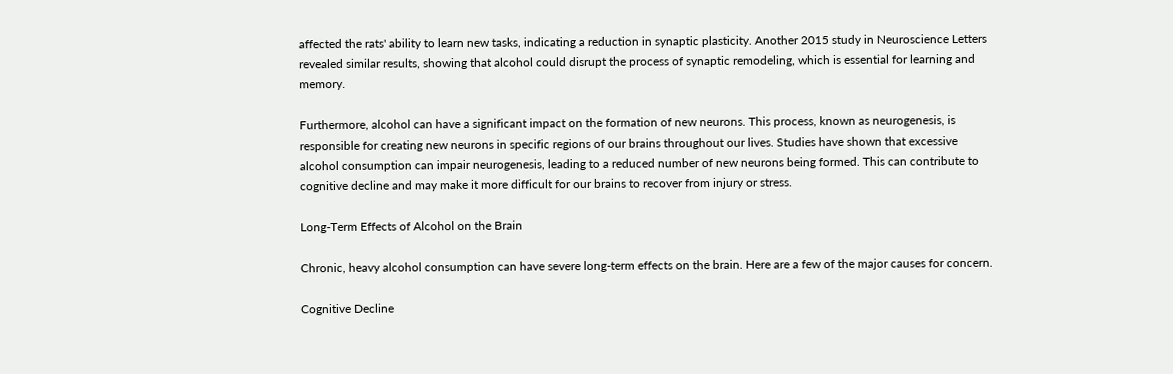affected the rats' ability to learn new tasks, indicating a reduction in synaptic plasticity. Another 2015 study in Neuroscience Letters revealed similar results, showing that alcohol could disrupt the process of synaptic remodeling, which is essential for learning and memory.

Furthermore, alcohol can have a significant impact on the formation of new neurons. This process, known as neurogenesis, is responsible for creating new neurons in specific regions of our brains throughout our lives. Studies have shown that excessive alcohol consumption can impair neurogenesis, leading to a reduced number of new neurons being formed. This can contribute to cognitive decline and may make it more difficult for our brains to recover from injury or stress.

Long-Term Effects of Alcohol on the Brain

Chronic, heavy alcohol consumption can have severe long-term effects on the brain. Here are a few of the major causes for concern.

Cognitive Decline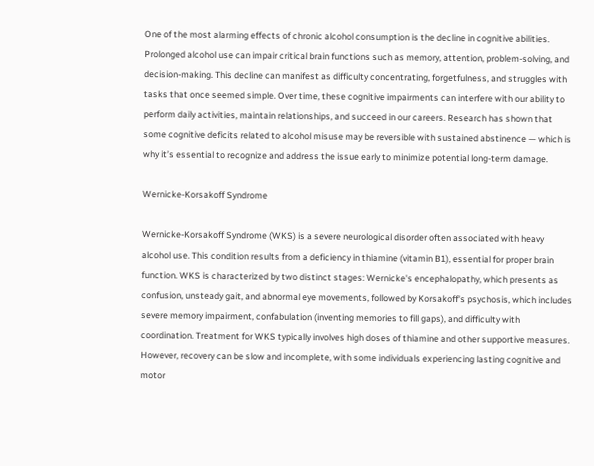One of the most alarming effects of chronic alcohol consumption is the decline in cognitive abilities. Prolonged alcohol use can impair critical brain functions such as memory, attention, problem-solving, and decision-making. This decline can manifest as difficulty concentrating, forgetfulness, and struggles with tasks that once seemed simple. Over time, these cognitive impairments can interfere with our ability to perform daily activities, maintain relationships, and succeed in our careers. Research has shown that some cognitive deficits related to alcohol misuse may be reversible with sustained abstinence — which is why it’s essential to recognize and address the issue early to minimize potential long-term damage.

Wernicke-Korsakoff Syndrome

Wernicke-Korsakoff Syndrome (WKS) is a severe neurological disorder often associated with heavy alcohol use. This condition results from a deficiency in thiamine (vitamin B1), essential for proper brain function. WKS is characterized by two distinct stages: Wernicke's encephalopathy, which presents as confusion, unsteady gait, and abnormal eye movements, followed by Korsakoff's psychosis, which includes severe memory impairment, confabulation (inventing memories to fill gaps), and difficulty with coordination. Treatment for WKS typically involves high doses of thiamine and other supportive measures. However, recovery can be slow and incomplete, with some individuals experiencing lasting cognitive and motor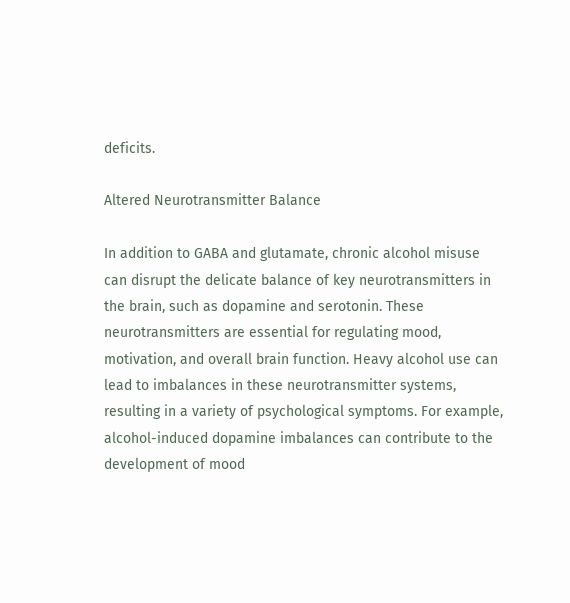deficits.

Altered Neurotransmitter Balance

In addition to GABA and glutamate, chronic alcohol misuse can disrupt the delicate balance of key neurotransmitters in the brain, such as dopamine and serotonin. These neurotransmitters are essential for regulating mood, motivation, and overall brain function. Heavy alcohol use can lead to imbalances in these neurotransmitter systems, resulting in a variety of psychological symptoms. For example, alcohol-induced dopamine imbalances can contribute to the development of mood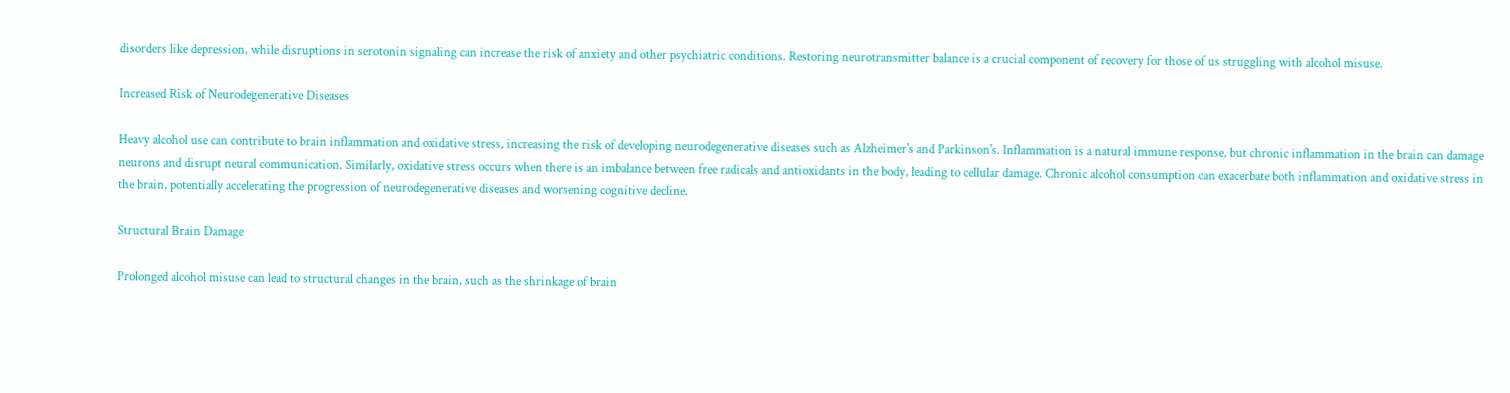disorders like depression, while disruptions in serotonin signaling can increase the risk of anxiety and other psychiatric conditions. Restoring neurotransmitter balance is a crucial component of recovery for those of us struggling with alcohol misuse.

Increased Risk of Neurodegenerative Diseases

Heavy alcohol use can contribute to brain inflammation and oxidative stress, increasing the risk of developing neurodegenerative diseases such as Alzheimer's and Parkinson's. Inflammation is a natural immune response, but chronic inflammation in the brain can damage neurons and disrupt neural communication. Similarly, oxidative stress occurs when there is an imbalance between free radicals and antioxidants in the body, leading to cellular damage. Chronic alcohol consumption can exacerbate both inflammation and oxidative stress in the brain, potentially accelerating the progression of neurodegenerative diseases and worsening cognitive decline.

Structural Brain Damage

Prolonged alcohol misuse can lead to structural changes in the brain, such as the shrinkage of brain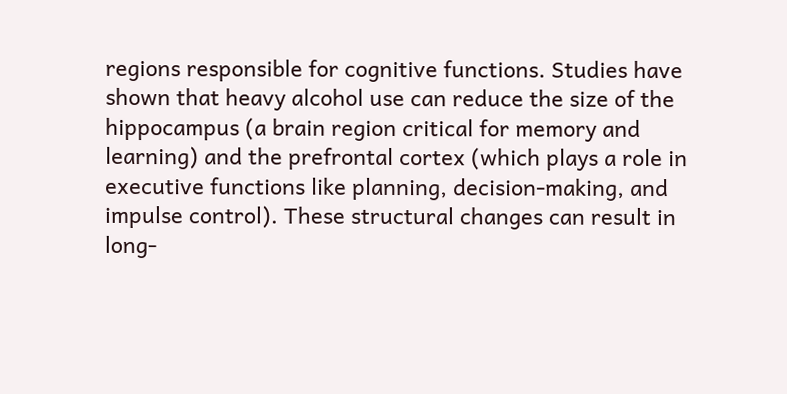regions responsible for cognitive functions. Studies have shown that heavy alcohol use can reduce the size of the hippocampus (a brain region critical for memory and learning) and the prefrontal cortex (which plays a role in executive functions like planning, decision-making, and impulse control). These structural changes can result in long-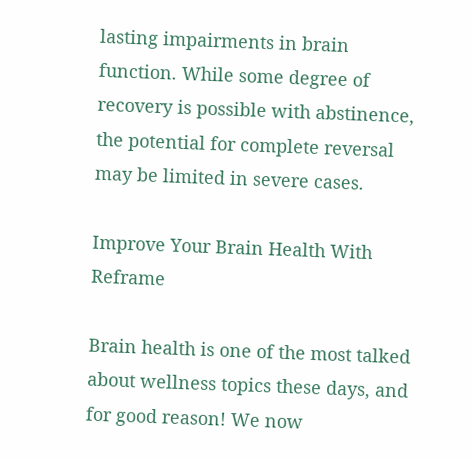lasting impairments in brain function. While some degree of recovery is possible with abstinence, the potential for complete reversal may be limited in severe cases.

Improve Your Brain Health With Reframe

Brain health is one of the most talked about wellness topics these days, and for good reason! We now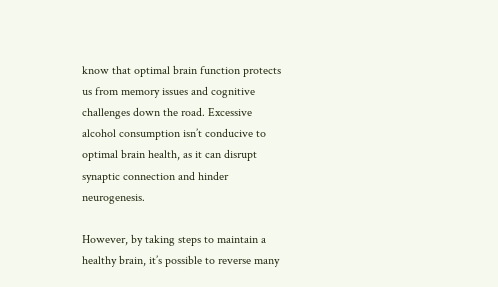know that optimal brain function protects us from memory issues and cognitive challenges down the road. Excessive alcohol consumption isn’t conducive to optimal brain health, as it can disrupt synaptic connection and hinder neurogenesis.

However, by taking steps to maintain a healthy brain, it’s possible to reverse many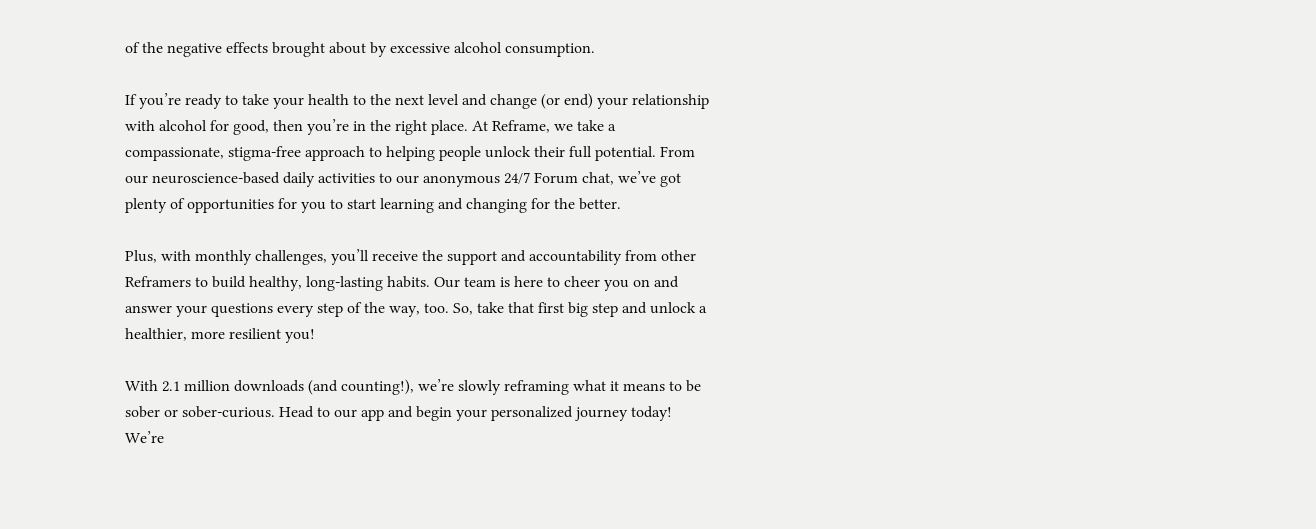of the negative effects brought about by excessive alcohol consumption.

If you’re ready to take your health to the next level and change (or end) your relationship with alcohol for good, then you’re in the right place. At Reframe, we take a compassionate, stigma-free approach to helping people unlock their full potential. From our neuroscience-based daily activities to our anonymous 24/7 Forum chat, we’ve got plenty of opportunities for you to start learning and changing for the better.

Plus, with monthly challenges, you’ll receive the support and accountability from other Reframers to build healthy, long-lasting habits. Our team is here to cheer you on and answer your questions every step of the way, too. So, take that first big step and unlock a healthier, more resilient you!

With 2.1 million downloads (and counting!), we’re slowly reframing what it means to be sober or sober-curious. Head to our app and begin your personalized journey today! We’re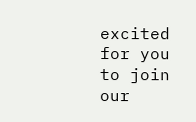excited for you to join our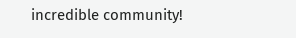incredible community!